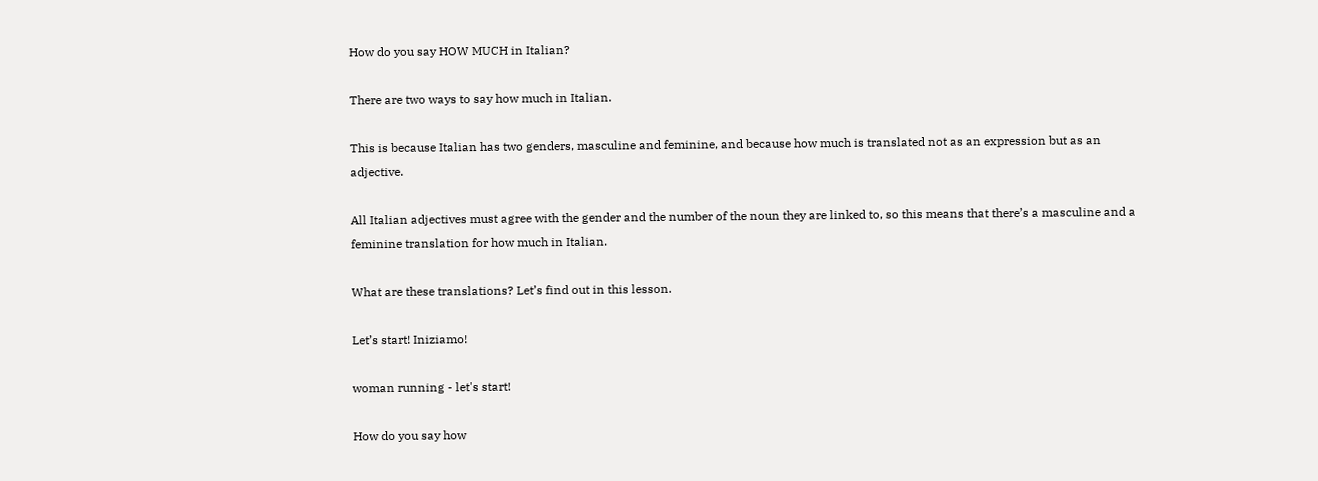How do you say HOW MUCH in Italian?

There are two ways to say how much in Italian.

This is because Italian has two genders, masculine and feminine, and because how much is translated not as an expression but as an adjective.

All Italian adjectives must agree with the gender and the number of the noun they are linked to, so this means that there’s a masculine and a feminine translation for how much in Italian.

What are these translations? Let’s find out in this lesson.

Let’s start! Iniziamo!

woman running - let's start!

How do you say how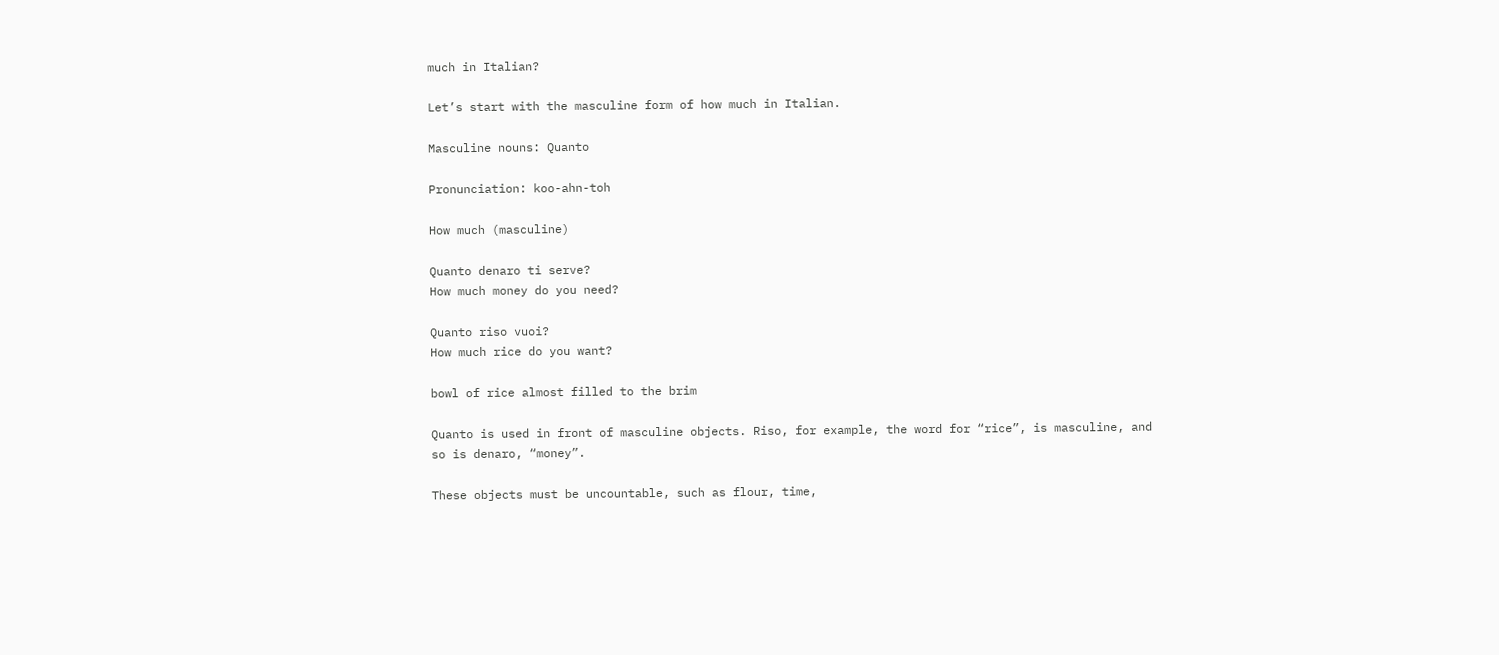much in Italian?

Let’s start with the masculine form of how much in Italian.

Masculine nouns: Quanto

Pronunciation: koo-ahn-toh

How much (masculine)

Quanto denaro ti serve?
How much money do you need?

Quanto riso vuoi?
How much rice do you want?

bowl of rice almost filled to the brim

Quanto is used in front of masculine objects. Riso, for example, the word for “rice”, is masculine, and so is denaro, “money”.

These objects must be uncountable, such as flour, time,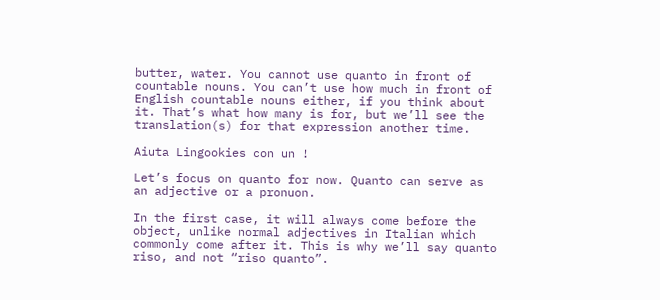butter, water. You cannot use quanto in front of countable nouns. You can’t use how much in front of English countable nouns either, if you think about it. That’s what how many is for, but we’ll see the translation(s) for that expression another time.

Aiuta Lingookies con un !

Let’s focus on quanto for now. Quanto can serve as an adjective or a pronuon.

In the first case, it will always come before the object, unlike normal adjectives in Italian which commonly come after it. This is why we’ll say quanto riso, and not “riso quanto”.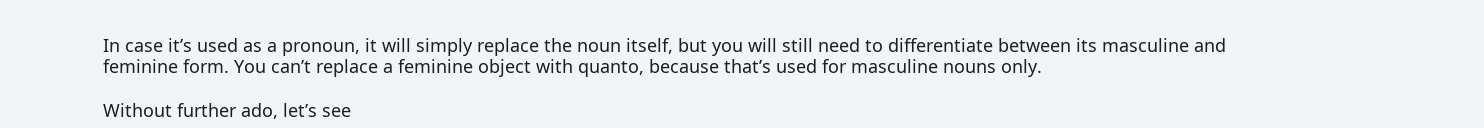In case it’s used as a pronoun, it will simply replace the noun itself, but you will still need to differentiate between its masculine and feminine form. You can’t replace a feminine object with quanto, because that’s used for masculine nouns only.

Without further ado, let’s see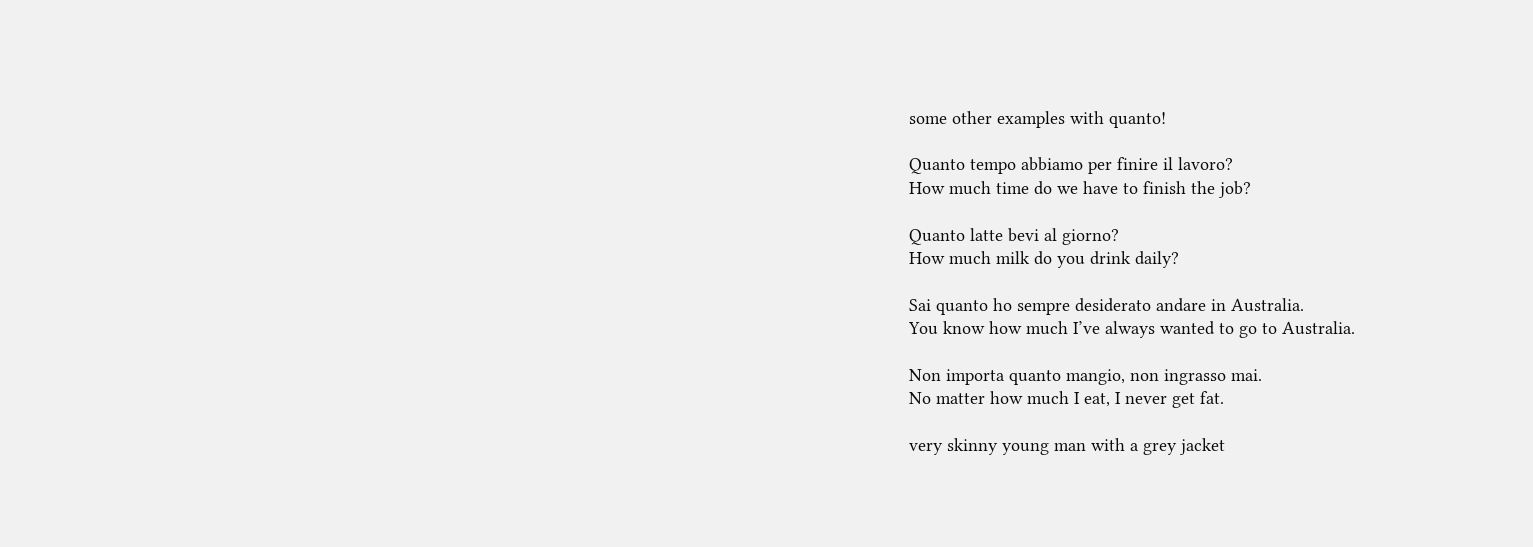some other examples with quanto!

Quanto tempo abbiamo per finire il lavoro?
How much time do we have to finish the job?

Quanto latte bevi al giorno?
How much milk do you drink daily?

Sai quanto ho sempre desiderato andare in Australia.
You know how much I’ve always wanted to go to Australia.

Non importa quanto mangio, non ingrasso mai.
No matter how much I eat, I never get fat.

very skinny young man with a grey jacket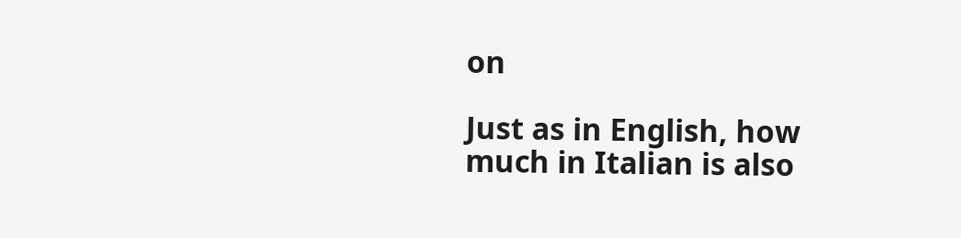on

Just as in English, how much in Italian is also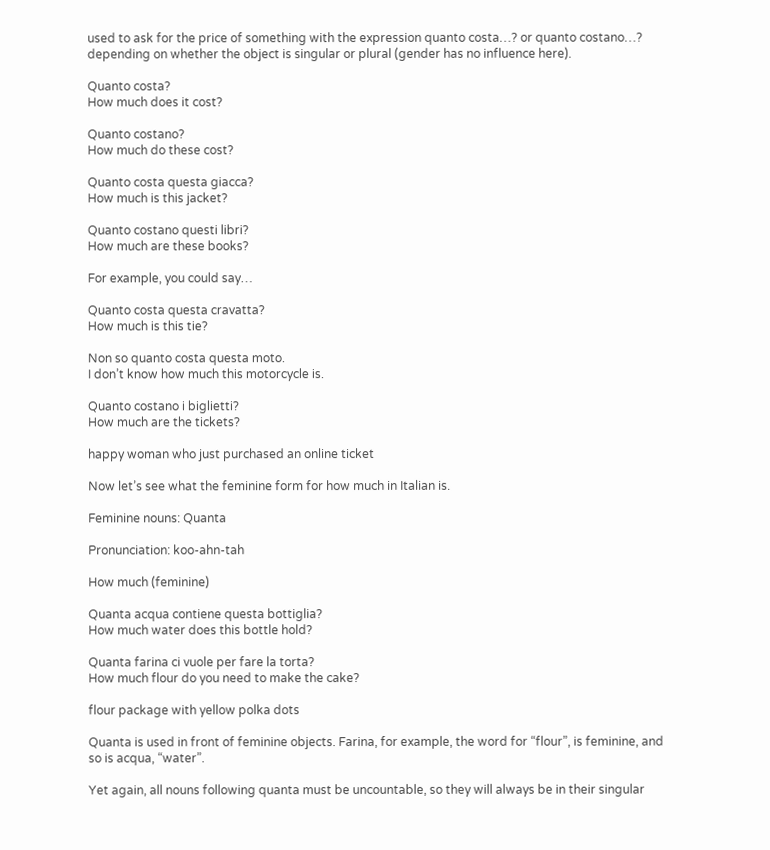used to ask for the price of something with the expression quanto costa…? or quanto costano…? depending on whether the object is singular or plural (gender has no influence here).

Quanto costa?
How much does it cost?

Quanto costano?
How much do these cost?

Quanto costa questa giacca?
How much is this jacket?

Quanto costano questi libri?
How much are these books?

For example, you could say…

Quanto costa questa cravatta?
How much is this tie?

Non so quanto costa questa moto.
I don’t know how much this motorcycle is.

Quanto costano i biglietti?
How much are the tickets?

happy woman who just purchased an online ticket

Now let’s see what the feminine form for how much in Italian is.

Feminine nouns: Quanta

Pronunciation: koo-ahn-tah

How much (feminine)

Quanta acqua contiene questa bottiglia?
How much water does this bottle hold?

Quanta farina ci vuole per fare la torta?
How much flour do you need to make the cake?

flour package with yellow polka dots

Quanta is used in front of feminine objects. Farina, for example, the word for “flour”, is feminine, and so is acqua, “water”.

Yet again, all nouns following quanta must be uncountable, so they will always be in their singular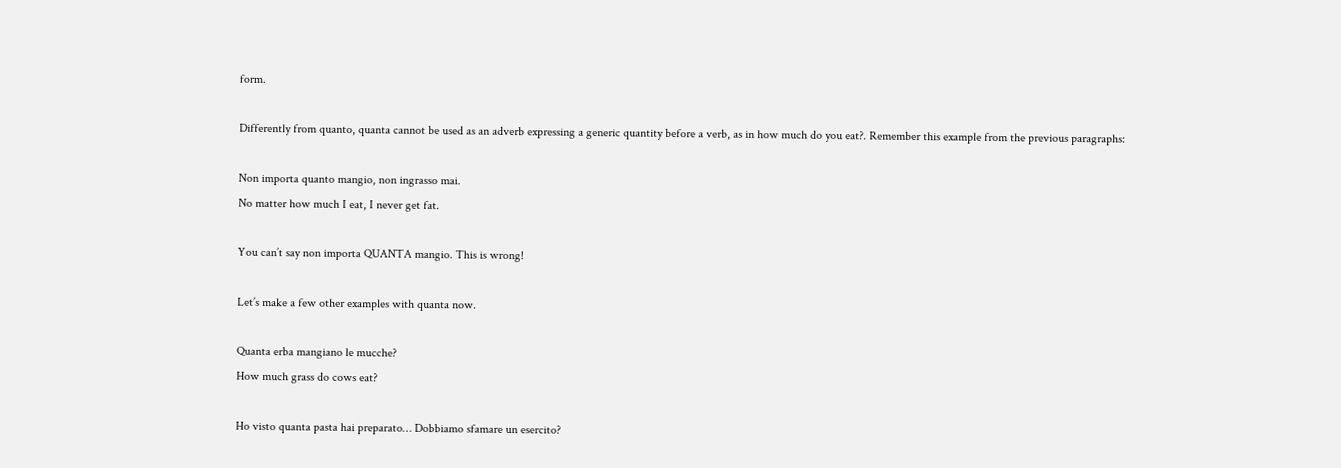form.

Differently from quanto, quanta cannot be used as an adverb expressing a generic quantity before a verb, as in how much do you eat?. Remember this example from the previous paragraphs:

Non importa quanto mangio, non ingrasso mai.
No matter how much I eat, I never get fat.

You can’t say non importa QUANTA mangio. This is wrong!

Let’s make a few other examples with quanta now.

Quanta erba mangiano le mucche?
How much grass do cows eat?

Ho visto quanta pasta hai preparato… Dobbiamo sfamare un esercito?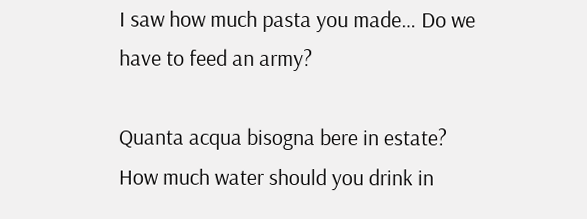I saw how much pasta you made… Do we have to feed an army?

Quanta acqua bisogna bere in estate?
How much water should you drink in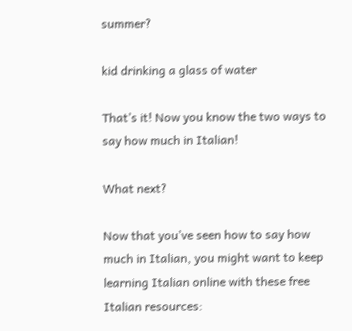summer?

kid drinking a glass of water

That’s it! Now you know the two ways to say how much in Italian!

What next?

Now that you’ve seen how to say how much in Italian, you might want to keep learning Italian online with these free Italian resources: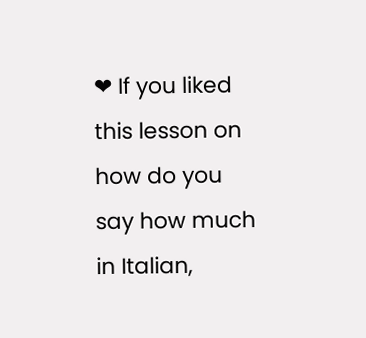❤ If you liked this lesson on how do you say how much in Italian,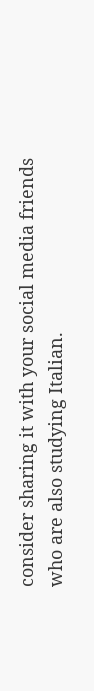consider sharing it with your social media friends who are also studying Italian.